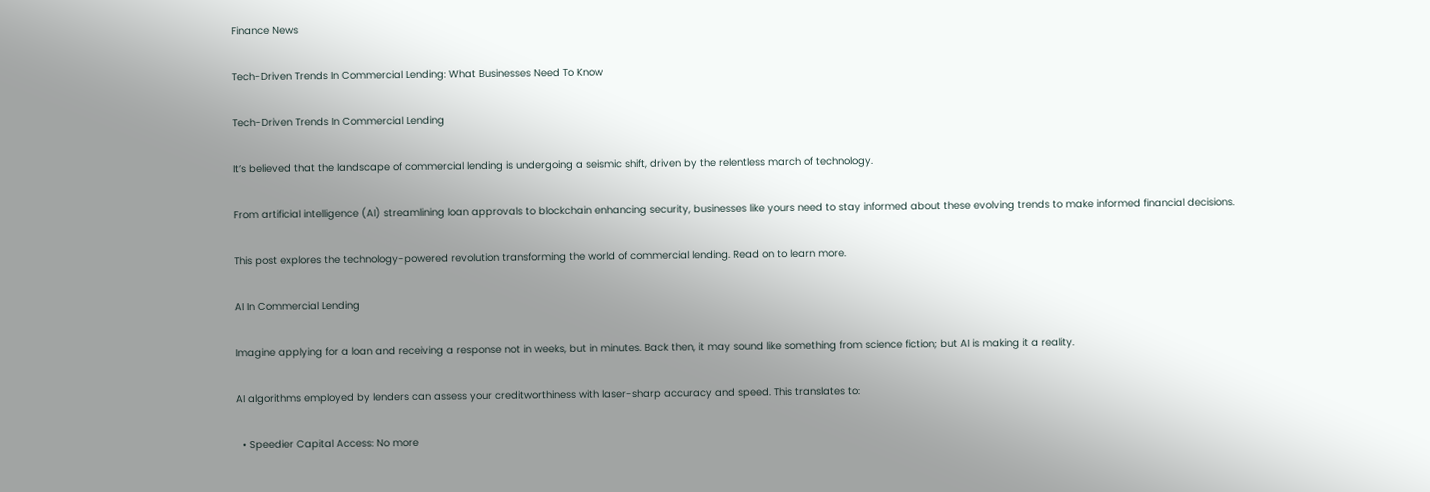Finance News

Tech-Driven Trends In Commercial Lending: What Businesses Need To Know

Tech-Driven Trends In Commercial Lending

It’s believed that the landscape of commercial lending is undergoing a seismic shift, driven by the relentless march of technology.

From artificial intelligence (AI) streamlining loan approvals to blockchain enhancing security, businesses like yours need to stay informed about these evolving trends to make informed financial decisions.

This post explores the technology-powered revolution transforming the world of commercial lending. Read on to learn more.

AI In Commercial Lending

Imagine applying for a loan and receiving a response not in weeks, but in minutes. Back then, it may sound like something from science fiction; but AI is making it a reality.

AI algorithms employed by lenders can assess your creditworthiness with laser-sharp accuracy and speed. This translates to:

  • Speedier Capital Access: No more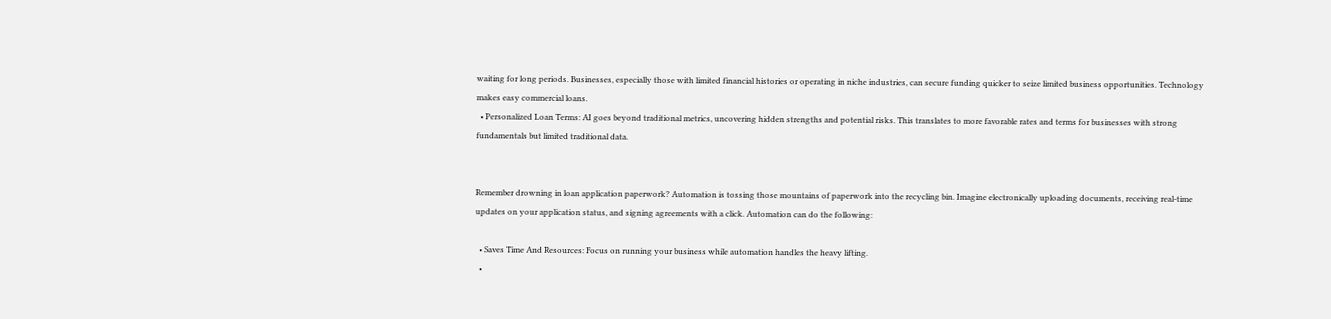waiting for long periods. Businesses, especially those with limited financial histories or operating in niche industries, can secure funding quicker to seize limited business opportunities. Technology makes easy commercial loans.
  • Personalized Loan Terms: AI goes beyond traditional metrics, uncovering hidden strengths and potential risks. This translates to more favorable rates and terms for businesses with strong fundamentals but limited traditional data.


Remember drowning in loan application paperwork? Automation is tossing those mountains of paperwork into the recycling bin. Imagine electronically uploading documents, receiving real-time updates on your application status, and signing agreements with a click. Automation can do the following:

  • Saves Time And Resources: Focus on running your business while automation handles the heavy lifting.
  •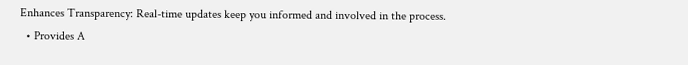Enhances Transparency: Real-time updates keep you informed and involved in the process.
  • Provides A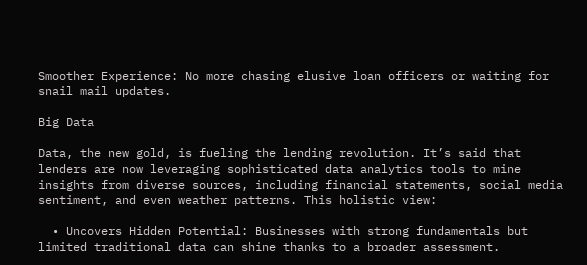Smoother Experience: No more chasing elusive loan officers or waiting for snail mail updates.

Big Data

Data, the new gold, is fueling the lending revolution. It’s said that lenders are now leveraging sophisticated data analytics tools to mine insights from diverse sources, including financial statements, social media sentiment, and even weather patterns. This holistic view:

  • Uncovers Hidden Potential: Businesses with strong fundamentals but limited traditional data can shine thanks to a broader assessment.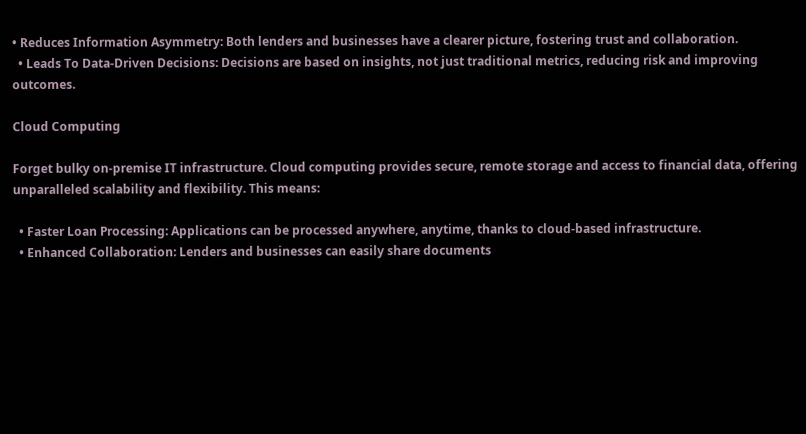• Reduces Information Asymmetry: Both lenders and businesses have a clearer picture, fostering trust and collaboration.
  • Leads To Data-Driven Decisions: Decisions are based on insights, not just traditional metrics, reducing risk and improving outcomes.

Cloud Computing

Forget bulky on-premise IT infrastructure. Cloud computing provides secure, remote storage and access to financial data, offering unparalleled scalability and flexibility. This means:

  • Faster Loan Processing: Applications can be processed anywhere, anytime, thanks to cloud-based infrastructure.
  • Enhanced Collaboration: Lenders and businesses can easily share documents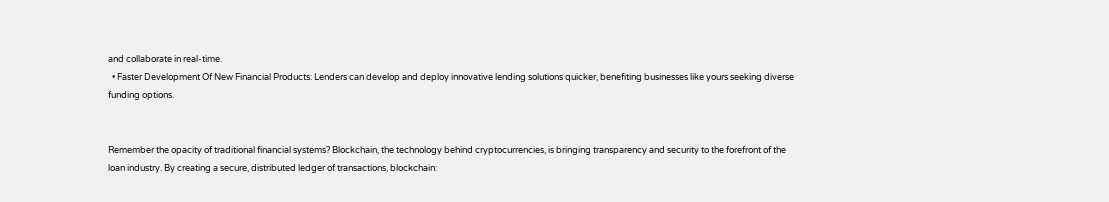and collaborate in real-time.
  • Faster Development Of New Financial Products: Lenders can develop and deploy innovative lending solutions quicker, benefiting businesses like yours seeking diverse funding options.


Remember the opacity of traditional financial systems? Blockchain, the technology behind cryptocurrencies, is bringing transparency and security to the forefront of the loan industry. By creating a secure, distributed ledger of transactions, blockchain: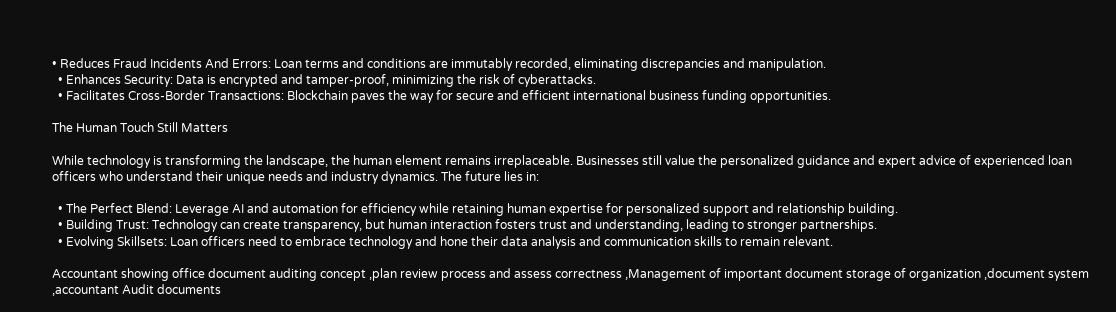• Reduces Fraud Incidents And Errors: Loan terms and conditions are immutably recorded, eliminating discrepancies and manipulation.
  • Enhances Security: Data is encrypted and tamper-proof, minimizing the risk of cyberattacks.
  • Facilitates Cross-Border Transactions: Blockchain paves the way for secure and efficient international business funding opportunities.

The Human Touch Still Matters

While technology is transforming the landscape, the human element remains irreplaceable. Businesses still value the personalized guidance and expert advice of experienced loan officers who understand their unique needs and industry dynamics. The future lies in:

  • The Perfect Blend: Leverage AI and automation for efficiency while retaining human expertise for personalized support and relationship building.
  • Building Trust: Technology can create transparency, but human interaction fosters trust and understanding, leading to stronger partnerships.
  • Evolving Skillsets: Loan officers need to embrace technology and hone their data analysis and communication skills to remain relevant.

Accountant showing office document auditing concept ,plan review process and assess correctness ,Management of important document storage of organization ,document system ,accountant Audit documents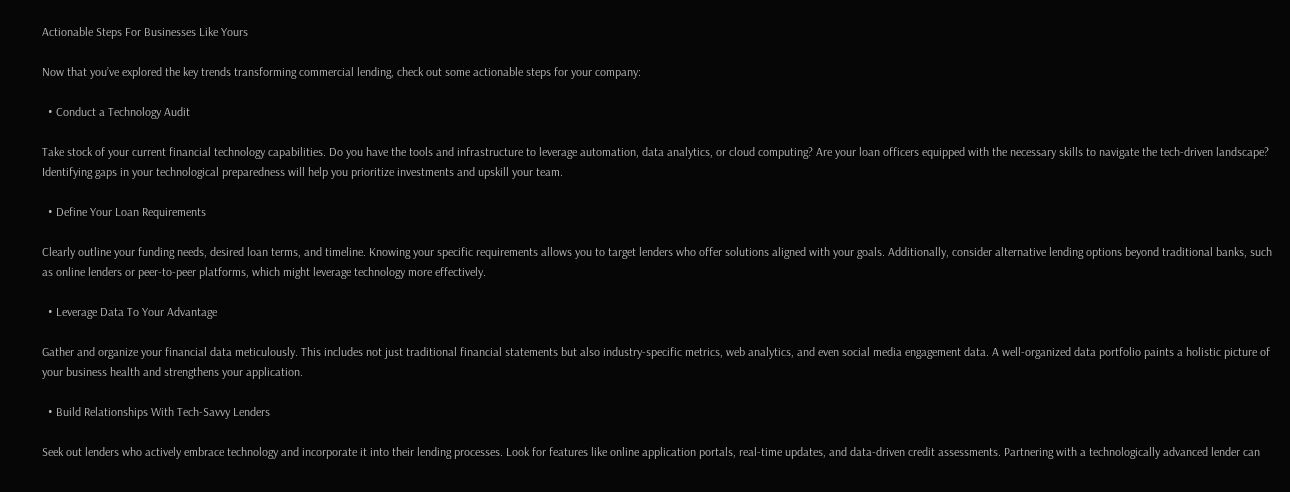Actionable Steps For Businesses Like Yours

Now that you’ve explored the key trends transforming commercial lending, check out some actionable steps for your company:

  • Conduct a Technology Audit

Take stock of your current financial technology capabilities. Do you have the tools and infrastructure to leverage automation, data analytics, or cloud computing? Are your loan officers equipped with the necessary skills to navigate the tech-driven landscape? Identifying gaps in your technological preparedness will help you prioritize investments and upskill your team.

  • Define Your Loan Requirements

Clearly outline your funding needs, desired loan terms, and timeline. Knowing your specific requirements allows you to target lenders who offer solutions aligned with your goals. Additionally, consider alternative lending options beyond traditional banks, such as online lenders or peer-to-peer platforms, which might leverage technology more effectively.

  • Leverage Data To Your Advantage

Gather and organize your financial data meticulously. This includes not just traditional financial statements but also industry-specific metrics, web analytics, and even social media engagement data. A well-organized data portfolio paints a holistic picture of your business health and strengthens your application.

  • Build Relationships With Tech-Savvy Lenders

Seek out lenders who actively embrace technology and incorporate it into their lending processes. Look for features like online application portals, real-time updates, and data-driven credit assessments. Partnering with a technologically advanced lender can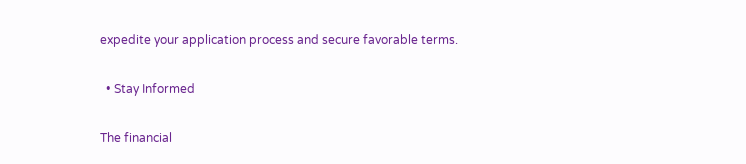expedite your application process and secure favorable terms.

  • Stay Informed

The financial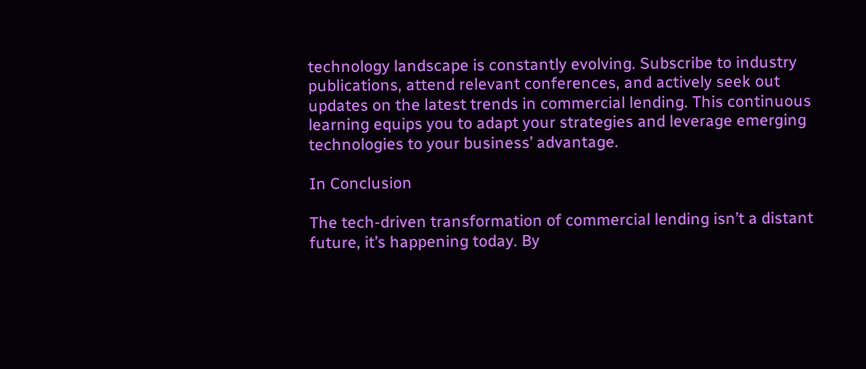technology landscape is constantly evolving. Subscribe to industry publications, attend relevant conferences, and actively seek out updates on the latest trends in commercial lending. This continuous learning equips you to adapt your strategies and leverage emerging technologies to your business’ advantage.

In Conclusion

The tech-driven transformation of commercial lending isn’t a distant future, it’s happening today. By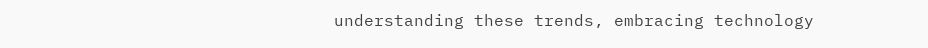understanding these trends, embracing technology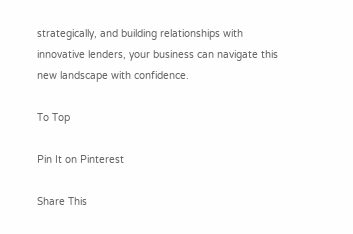strategically, and building relationships with innovative lenders, your business can navigate this new landscape with confidence.

To Top

Pin It on Pinterest

Share This